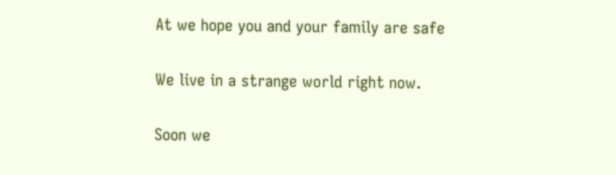At we hope you and your family are safe

We live in a strange world right now.

Soon we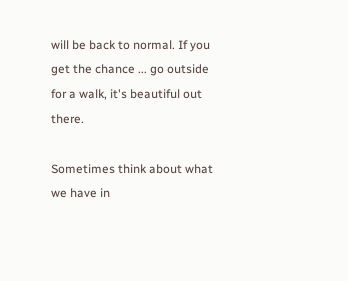will be back to normal. If you get the chance ... go outside for a walk, it's beautiful out there.

Sometimes think about what we have in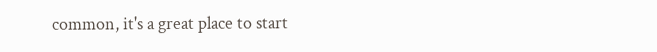common, it's a great place to start